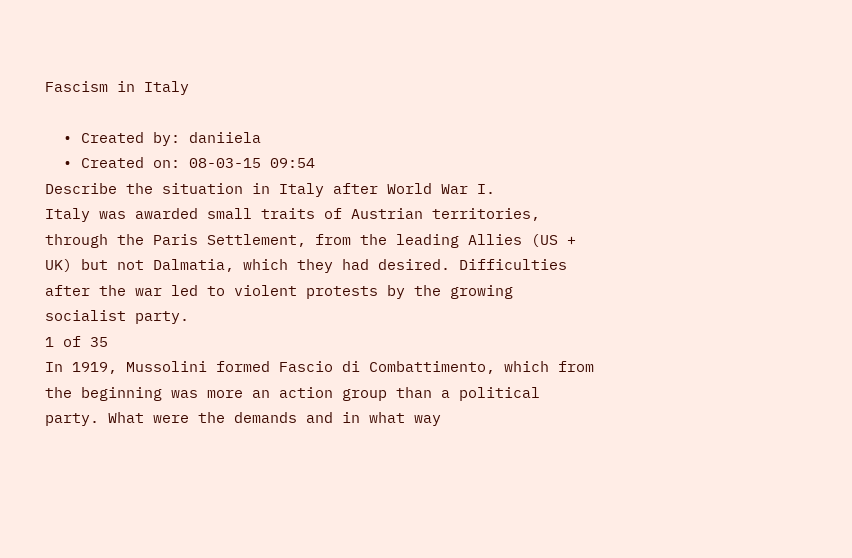Fascism in Italy

  • Created by: daniiela
  • Created on: 08-03-15 09:54
Describe the situation in Italy after World War I.
Italy was awarded small traits of Austrian territories, through the Paris Settlement, from the leading Allies (US + UK) but not Dalmatia, which they had desired. Difficulties after the war led to violent protests by the growing socialist party.
1 of 35
In 1919, Mussolini formed Fascio di Combattimento, which from the beginning was more an action group than a political party. What were the demands and in what way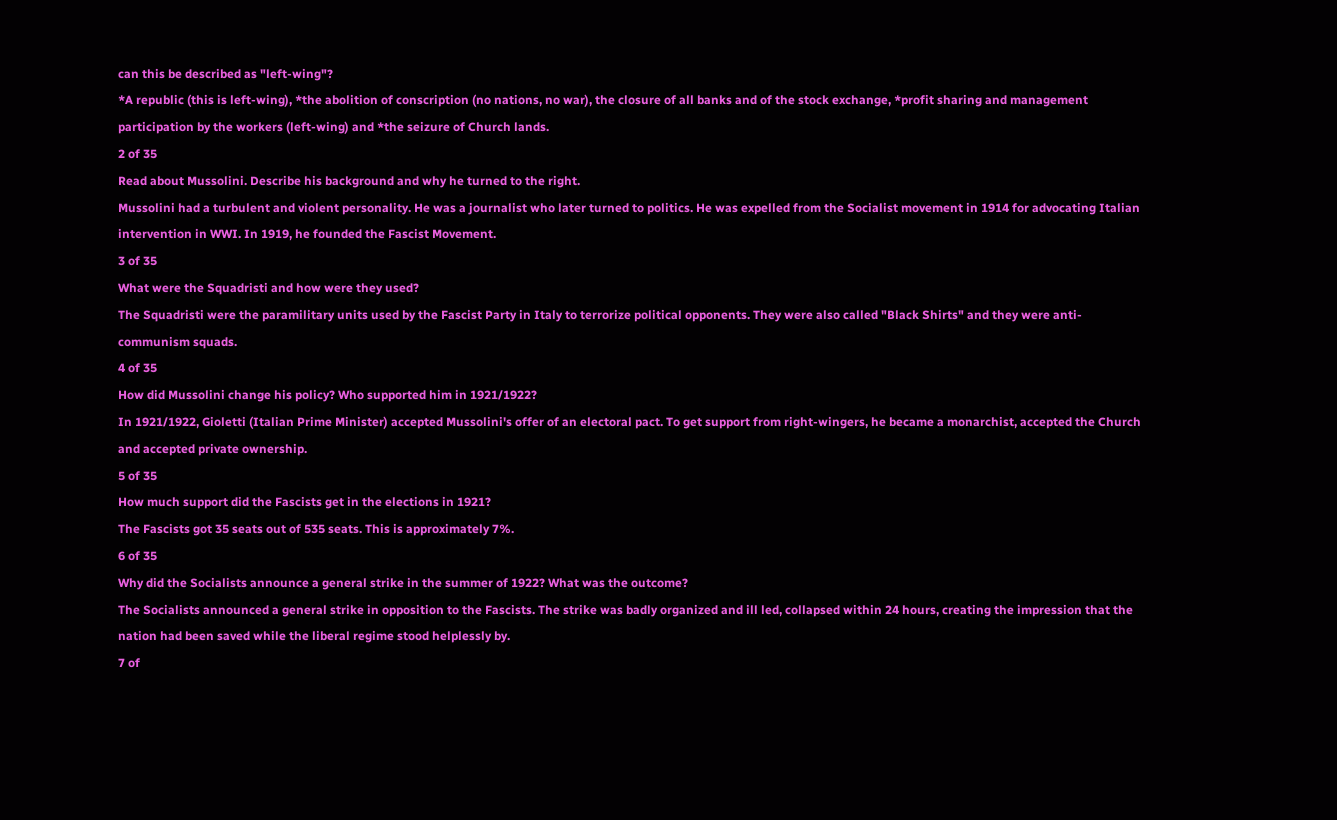can this be described as "left-wing"?
*A republic (this is left-wing), *the abolition of conscription (no nations, no war), the closure of all banks and of the stock exchange, *profit sharing and management participation by the workers (left-wing) and *the seizure of Church lands.
2 of 35
Read about Mussolini. Describe his background and why he turned to the right.
Mussolini had a turbulent and violent personality. He was a journalist who later turned to politics. He was expelled from the Socialist movement in 1914 for advocating Italian intervention in WWI. In 1919, he founded the Fascist Movement.
3 of 35
What were the Squadristi and how were they used?
The Squadristi were the paramilitary units used by the Fascist Party in Italy to terrorize political opponents. They were also called "Black Shirts" and they were anti-communism squads.
4 of 35
How did Mussolini change his policy? Who supported him in 1921/1922?
In 1921/1922, Gioletti (Italian Prime Minister) accepted Mussolini's offer of an electoral pact. To get support from right-wingers, he became a monarchist, accepted the Church and accepted private ownership.
5 of 35
How much support did the Fascists get in the elections in 1921?
The Fascists got 35 seats out of 535 seats. This is approximately 7%.
6 of 35
Why did the Socialists announce a general strike in the summer of 1922? What was the outcome?
The Socialists announced a general strike in opposition to the Fascists. The strike was badly organized and ill led, collapsed within 24 hours, creating the impression that the nation had been saved while the liberal regime stood helplessly by.
7 of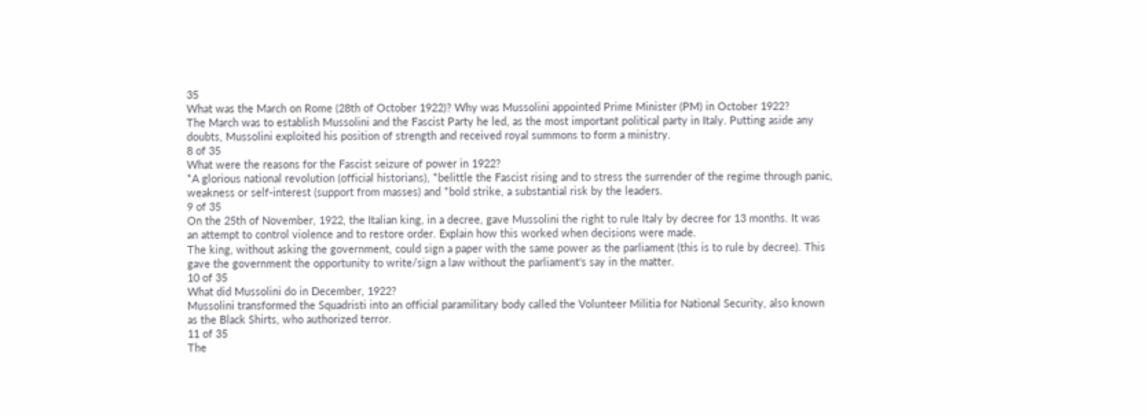35
What was the March on Rome (28th of October 1922)? Why was Mussolini appointed Prime Minister (PM) in October 1922?
The March was to establish Mussolini and the Fascist Party he led, as the most important political party in Italy. Putting aside any doubts, Mussolini exploited his position of strength and received royal summons to form a ministry.
8 of 35
What were the reasons for the Fascist seizure of power in 1922?
*A glorious national revolution (official historians), *belittle the Fascist rising and to stress the surrender of the regime through panic, weakness or self-interest (support from masses) and *bold strike, a substantial risk by the leaders.
9 of 35
On the 25th of November, 1922, the Italian king, in a decree, gave Mussolini the right to rule Italy by decree for 13 months. It was an attempt to control violence and to restore order. Explain how this worked when decisions were made.
The king, without asking the government, could sign a paper with the same power as the parliament (this is to rule by decree). This gave the government the opportunity to write/sign a law without the parliament's say in the matter.
10 of 35
What did Mussolini do in December, 1922?
Mussolini transformed the Squadristi into an official paramilitary body called the Volunteer Militia for National Security, also known as the Black Shirts, who authorized terror.
11 of 35
The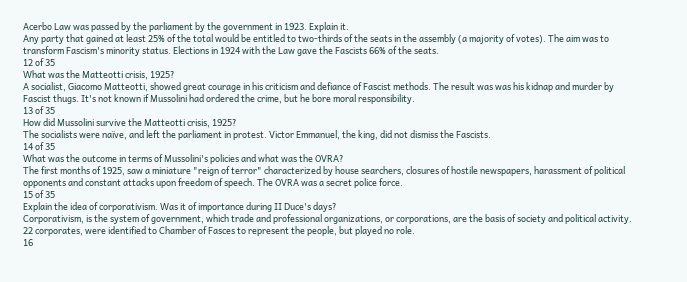Acerbo Law was passed by the parliament by the government in 1923. Explain it.
Any party that gained at least 25% of the total would be entitled to two-thirds of the seats in the assembly (a majority of votes). The aim was to transform Fascism's minority status. Elections in 1924 with the Law gave the Fascists 66% of the seats.
12 of 35
What was the Matteotti crisis, 1925?
A socialist, Giacomo Matteotti, showed great courage in his criticism and defiance of Fascist methods. The result was was his kidnap and murder by Fascist thugs. It's not known if Mussolini had ordered the crime, but he bore moral responsibility.
13 of 35
How did Mussolini survive the Matteotti crisis, 1925?
The socialists were naïve, and left the parliament in protest. Victor Emmanuel, the king, did not dismiss the Fascists.
14 of 35
What was the outcome in terms of Mussolini's policies and what was the OVRA?
The first months of 1925, saw a miniature "reign of terror" characterized by house searchers, closures of hostile newspapers, harassment of political opponents and constant attacks upon freedom of speech. The OVRA was a secret police force.
15 of 35
Explain the idea of corporativism. Was it of importance during II Duce's days?
Corporativism, is the system of government, which trade and professional organizations, or corporations, are the basis of society and political activity. 22 corporates, were identified to Chamber of Fasces to represent the people, but played no role.
16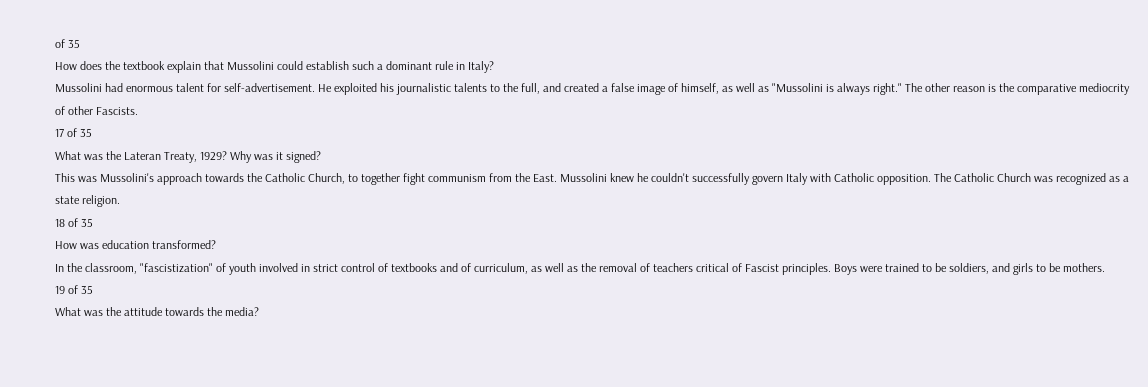of 35
How does the textbook explain that Mussolini could establish such a dominant rule in Italy?
Mussolini had enormous talent for self-advertisement. He exploited his journalistic talents to the full, and created a false image of himself, as well as "Mussolini is always right." The other reason is the comparative mediocrity of other Fascists.
17 of 35
What was the Lateran Treaty, 1929? Why was it signed?
This was Mussolini's approach towards the Catholic Church, to together fight communism from the East. Mussolini knew he couldn't successfully govern Italy with Catholic opposition. The Catholic Church was recognized as a state religion.
18 of 35
How was education transformed?
In the classroom, "fascistization" of youth involved in strict control of textbooks and of curriculum, as well as the removal of teachers critical of Fascist principles. Boys were trained to be soldiers, and girls to be mothers.
19 of 35
What was the attitude towards the media?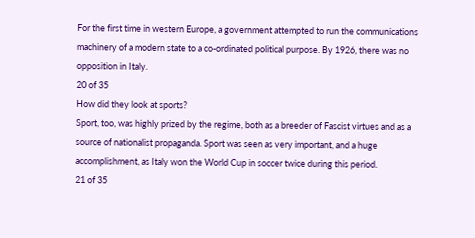For the first time in western Europe, a government attempted to run the communications machinery of a modern state to a co-ordinated political purpose. By 1926, there was no opposition in Italy.
20 of 35
How did they look at sports?
Sport, too, was highly prized by the regime, both as a breeder of Fascist virtues and as a source of nationalist propaganda. Sport was seen as very important, and a huge accomplishment, as Italy won the World Cup in soccer twice during this period.
21 of 35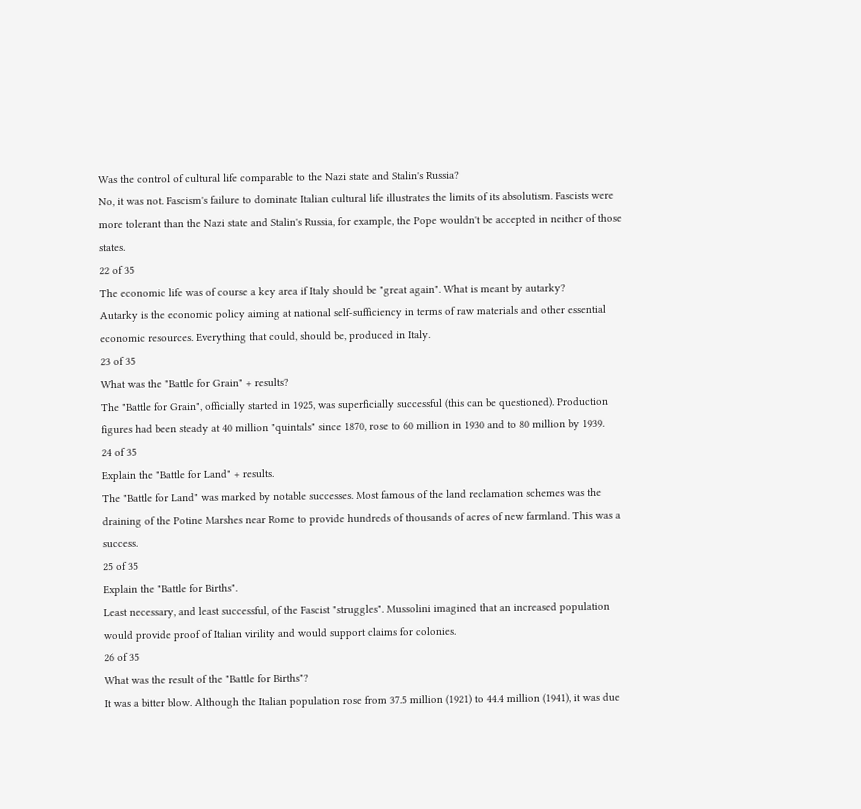Was the control of cultural life comparable to the Nazi state and Stalin's Russia?
No, it was not. Fascism's failure to dominate Italian cultural life illustrates the limits of its absolutism. Fascists were more tolerant than the Nazi state and Stalin's Russia, for example, the Pope wouldn't be accepted in neither of those states.
22 of 35
The economic life was of course a key area if Italy should be "great again". What is meant by autarky?
Autarky is the economic policy aiming at national self-sufficiency in terms of raw materials and other essential economic resources. Everything that could, should be, produced in Italy.
23 of 35
What was the "Battle for Grain" + results?
The "Battle for Grain", officially started in 1925, was superficially successful (this can be questioned). Production figures had been steady at 40 million "quintals" since 1870, rose to 60 million in 1930 and to 80 million by 1939.
24 of 35
Explain the "Battle for Land" + results.
The "Battle for Land" was marked by notable successes. Most famous of the land reclamation schemes was the draining of the Potine Marshes near Rome to provide hundreds of thousands of acres of new farmland. This was a success.
25 of 35
Explain the "Battle for Births".
Least necessary, and least successful, of the Fascist "struggles". Mussolini imagined that an increased population would provide proof of Italian virility and would support claims for colonies.
26 of 35
What was the result of the "Battle for Births"?
It was a bitter blow. Although the Italian population rose from 37.5 million (1921) to 44.4 million (1941), it was due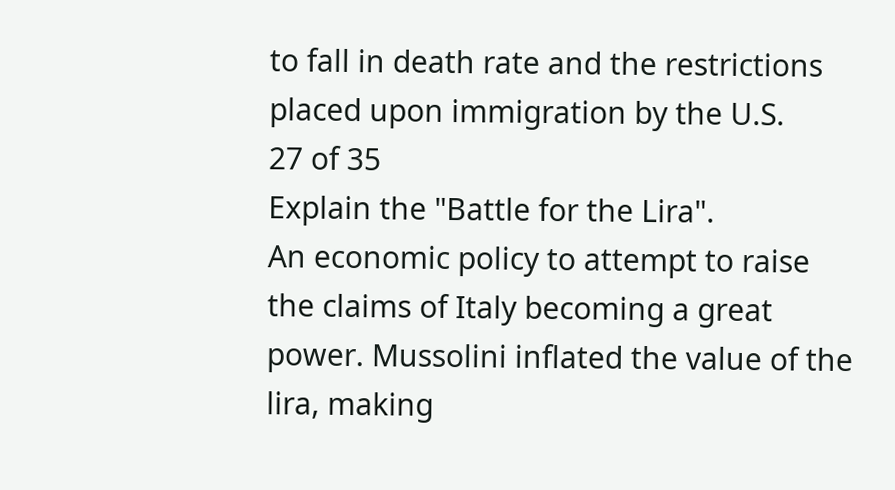to fall in death rate and the restrictions placed upon immigration by the U.S.
27 of 35
Explain the "Battle for the Lira".
An economic policy to attempt to raise the claims of Italy becoming a great power. Mussolini inflated the value of the lira, making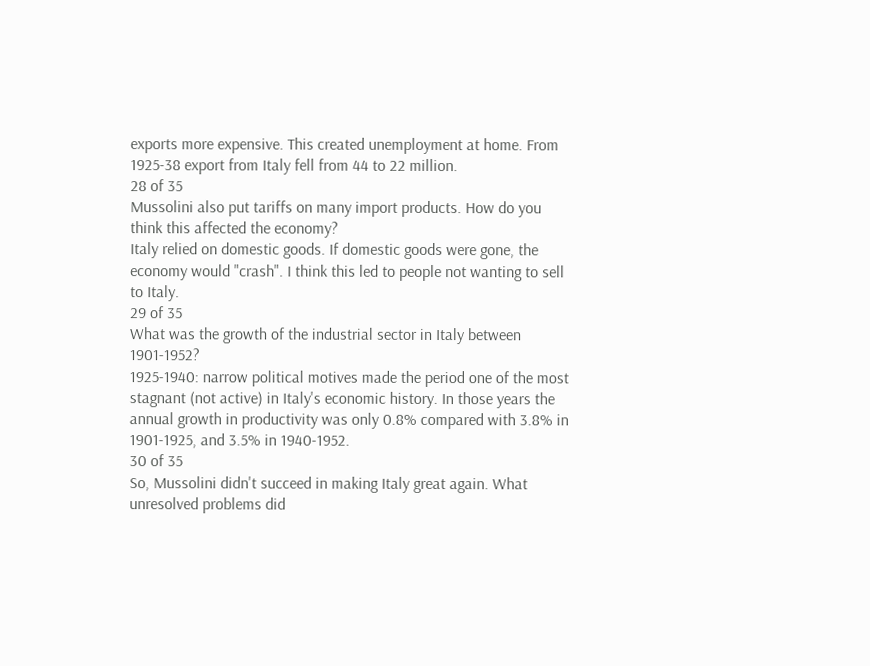exports more expensive. This created unemployment at home. From 1925-38 export from Italy fell from 44 to 22 million.
28 of 35
Mussolini also put tariffs on many import products. How do you think this affected the economy?
Italy relied on domestic goods. If domestic goods were gone, the economy would "crash". I think this led to people not wanting to sell to Italy.
29 of 35
What was the growth of the industrial sector in Italy between 1901-1952?
1925-1940: narrow political motives made the period one of the most stagnant (not active) in Italy's economic history. In those years the annual growth in productivity was only 0.8% compared with 3.8% in 1901-1925, and 3.5% in 1940-1952.
30 of 35
So, Mussolini didn't succeed in making Italy great again. What unresolved problems did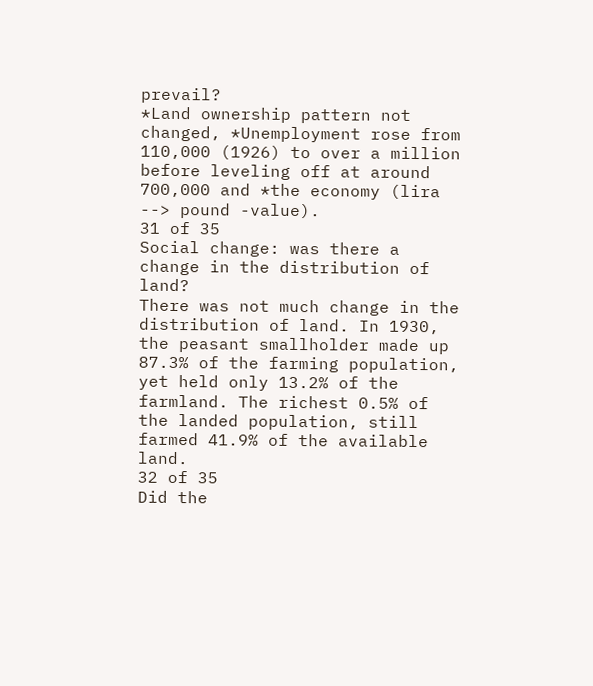prevail?
*Land ownership pattern not changed, *Unemployment rose from 110,000 (1926) to over a million before leveling off at around 700,000 and *the economy (lira --> pound -value).
31 of 35
Social change: was there a change in the distribution of land?
There was not much change in the distribution of land. In 1930, the peasant smallholder made up 87.3% of the farming population, yet held only 13.2% of the farmland. The richest 0.5% of the landed population, still farmed 41.9% of the available land.
32 of 35
Did the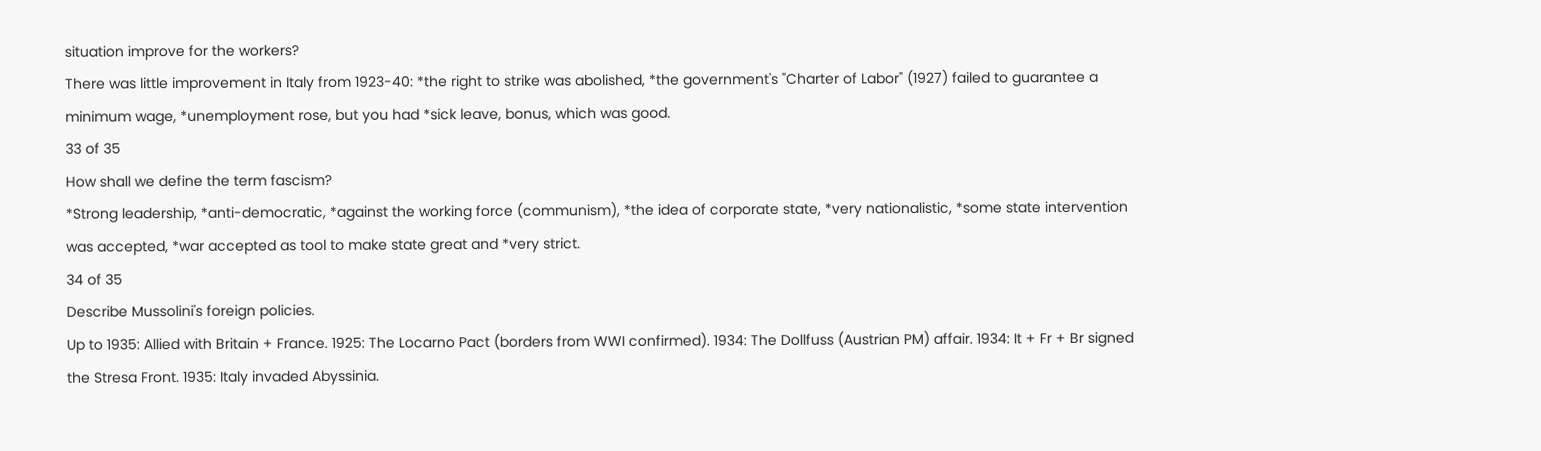situation improve for the workers?
There was little improvement in Italy from 1923-40: *the right to strike was abolished, *the government's "Charter of Labor" (1927) failed to guarantee a minimum wage, *unemployment rose, but you had *sick leave, bonus, which was good.
33 of 35
How shall we define the term fascism?
*Strong leadership, *anti-democratic, *against the working force (communism), *the idea of corporate state, *very nationalistic, *some state intervention was accepted, *war accepted as tool to make state great and *very strict.
34 of 35
Describe Mussolini's foreign policies.
Up to 1935: Allied with Britain + France. 1925: The Locarno Pact (borders from WWI confirmed). 1934: The Dollfuss (Austrian PM) affair. 1934: It + Fr + Br signed the Stresa Front. 1935: Italy invaded Abyssinia.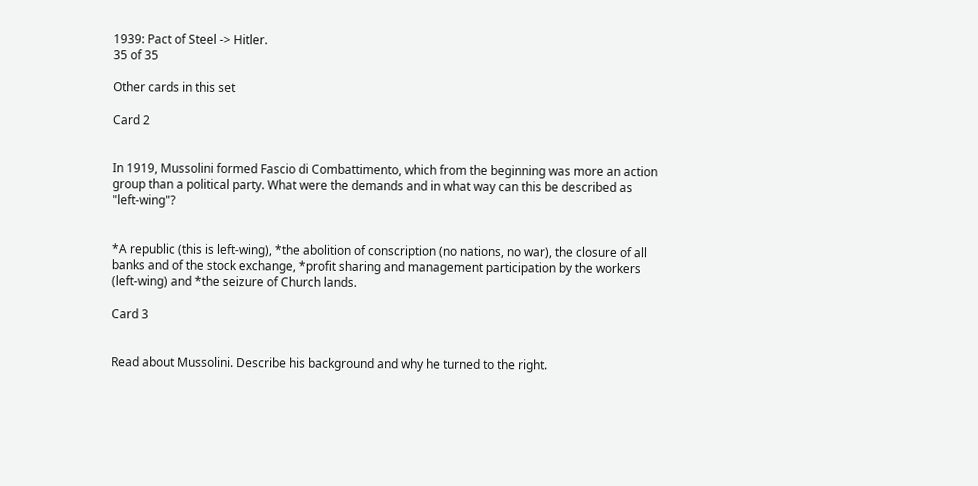1939: Pact of Steel -> Hitler.
35 of 35

Other cards in this set

Card 2


In 1919, Mussolini formed Fascio di Combattimento, which from the beginning was more an action group than a political party. What were the demands and in what way can this be described as "left-wing"?


*A republic (this is left-wing), *the abolition of conscription (no nations, no war), the closure of all banks and of the stock exchange, *profit sharing and management participation by the workers (left-wing) and *the seizure of Church lands.

Card 3


Read about Mussolini. Describe his background and why he turned to the right.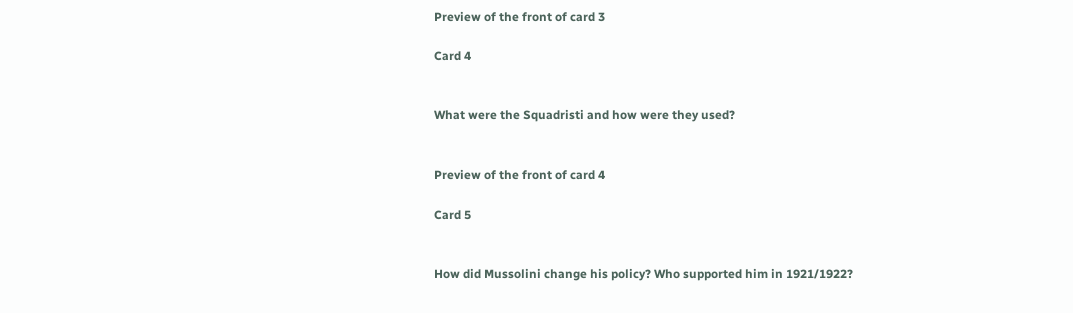Preview of the front of card 3

Card 4


What were the Squadristi and how were they used?


Preview of the front of card 4

Card 5


How did Mussolini change his policy? Who supported him in 1921/1922?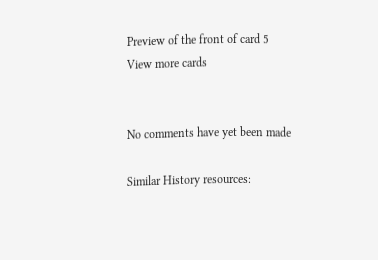Preview of the front of card 5
View more cards


No comments have yet been made

Similar History resources: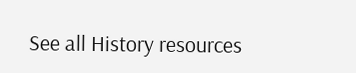See all History resources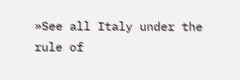»See all Italy under the rule of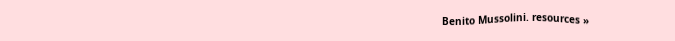Benito Mussolini. resources »